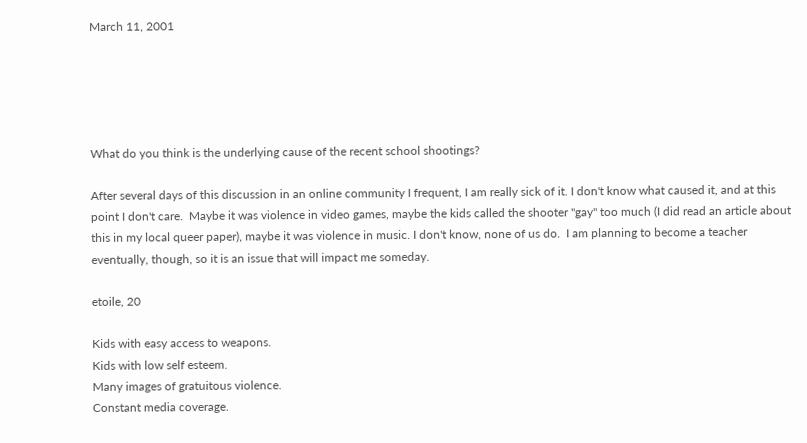March 11, 2001





What do you think is the underlying cause of the recent school shootings?

After several days of this discussion in an online community I frequent, I am really sick of it. I don't know what caused it, and at this point I don't care.  Maybe it was violence in video games, maybe the kids called the shooter "gay" too much (I did read an article about this in my local queer paper), maybe it was violence in music. I don't know, none of us do.  I am planning to become a teacher eventually, though, so it is an issue that will impact me someday.

etoile, 20

Kids with easy access to weapons.
Kids with low self esteem.
Many images of gratuitous violence.
Constant media coverage.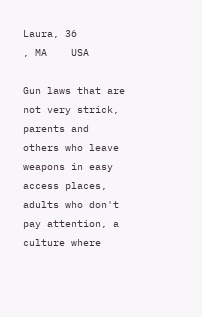Laura, 36
, MA    USA

Gun laws that are not very strick, parents and others who leave weapons in easy access places, adults who don't pay attention, a culture where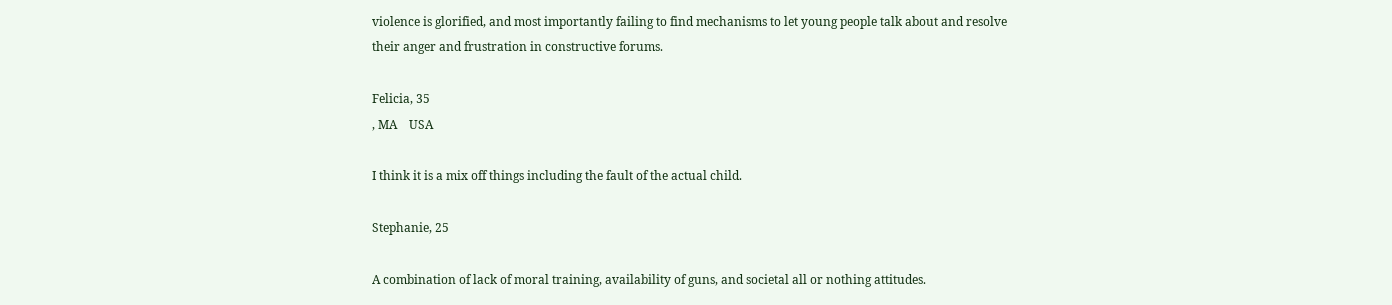violence is glorified, and most importantly failing to find mechanisms to let young people talk about and resolve their anger and frustration in constructive forums.

Felicia, 35
, MA    USA

I think it is a mix off things including the fault of the actual child.

Stephanie, 25

A combination of lack of moral training, availability of guns, and societal all or nothing attitudes.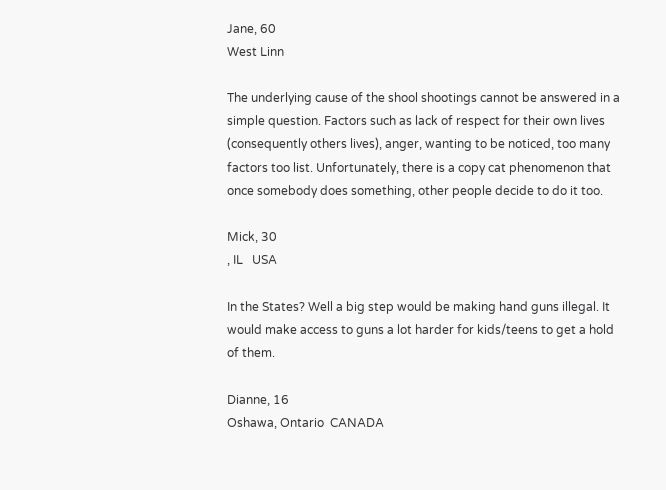Jane, 60
West Linn

The underlying cause of the shool shootings cannot be answered in a simple question. Factors such as lack of respect for their own lives (consequently others lives), anger, wanting to be noticed, too many factors too list. Unfortunately, there is a copy cat phenomenon that once somebody does something, other people decide to do it too.

Mick, 30
, IL   USA

In the States? Well a big step would be making hand guns illegal. It would make access to guns a lot harder for kids/teens to get a hold of them.

Dianne, 16
Oshawa, Ontario  CANADA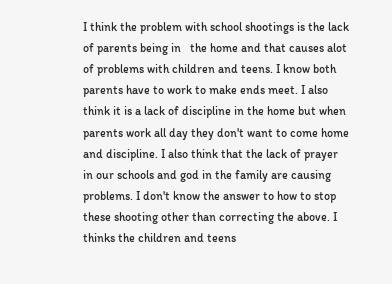I think the problem with school shootings is the lack of parents being in   the home and that causes alot of problems with children and teens. I know both parents have to work to make ends meet. I also think it is a lack of discipline in the home but when parents work all day they don't want to come home and discipline. I also think that the lack of prayer in our schools and god in the family are causing problems. I don't know the answer to how to stop these shooting other than correcting the above. I thinks the children and teens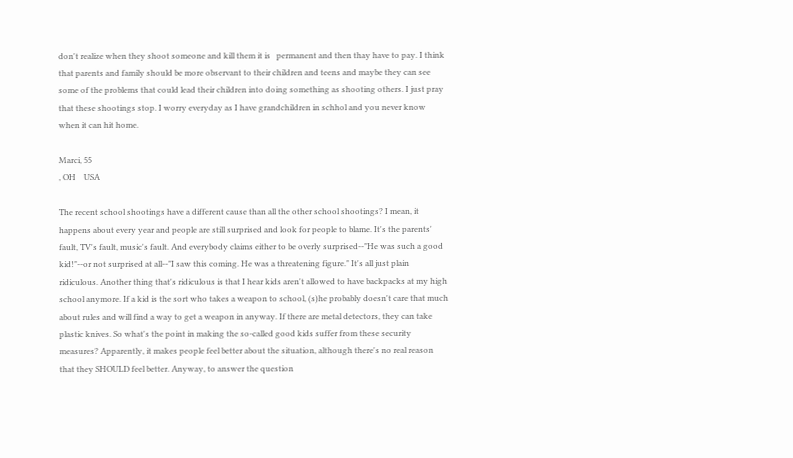don't realize when they shoot someone and kill them it is   permanent and then thay have to pay. I think that parents and family should be more observant to their children and teens and maybe they can see some of the problems that could lead their children into doing something as shooting others. I just pray that these shootings stop. I worry everyday as I have grandchildren in schhol and you never know when it can hit home.

Marci, 55
, OH    USA

The recent school shootings have a different cause than all the other school shootings? I mean, it happens about every year and people are still surprised and look for people to blame. It's the parents' fault, TV's fault, music's fault. And everybody claims either to be overly surprised--"He was such a good kid!"--or not surprised at all--"I saw this coming. He was a threatening figure." It's all just plain ridiculous. Another thing that's ridiculous is that I hear kids aren't allowed to have backpacks at my high school anymore. If a kid is the sort who takes a weapon to school, (s)he probably doesn't care that much about rules and will find a way to get a weapon in anyway. If there are metal detectors, they can take plastic knives. So what's the point in making the so-called good kids suffer from these security measures? Apparently, it makes people feel better about the situation, although there's no real reason that they SHOULD feel better. Anyway, to answer the question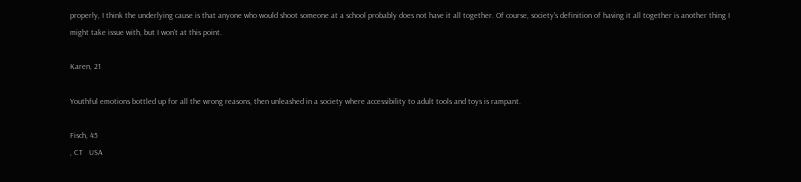properly, I think the underlying cause is that anyone who would shoot someone at a school probably does not have it all together. Of course, society's definition of having it all together is another thing I might take issue with, but I won't at this point.

Karen, 21

Youthful emotions bottled up for all the wrong reasons, then unleashed in a society where accessibility to adult tools and toys is rampant.

Fisch, 45
, CT   USA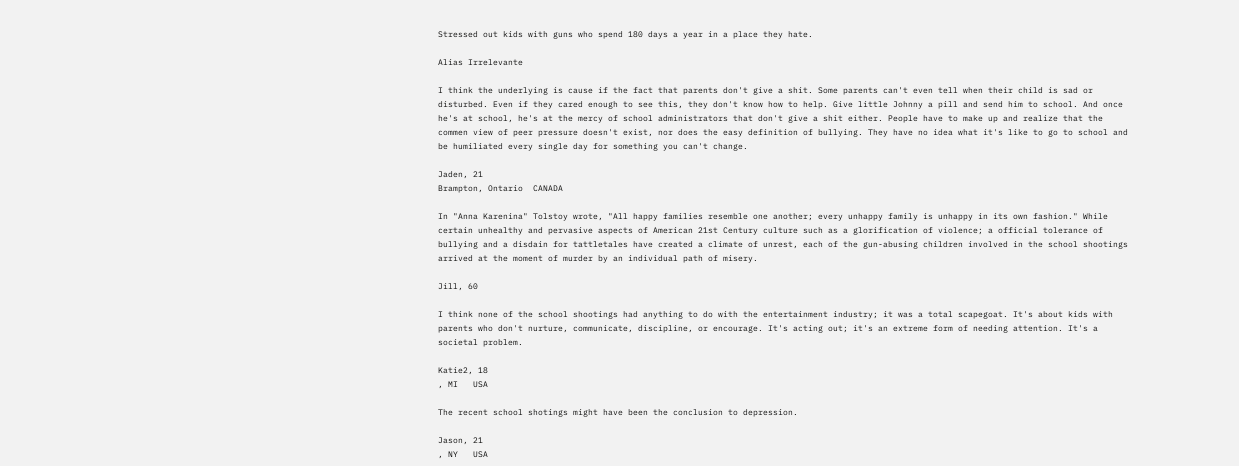Stressed out kids with guns who spend 180 days a year in a place they hate.

Alias Irrelevante

I think the underlying is cause if the fact that parents don't give a shit. Some parents can't even tell when their child is sad or disturbed. Even if they cared enough to see this, they don't know how to help. Give little Johnny a pill and send him to school. And once he's at school, he's at the mercy of school administrators that don't give a shit either. People have to make up and realize that the commen view of peer pressure doesn't exist, nor does the easy definition of bullying. They have no idea what it's like to go to school and be humiliated every single day for something you can't change.

Jaden, 21
Brampton, Ontario  CANADA

In "Anna Karenina" Tolstoy wrote, "All happy families resemble one another; every unhappy family is unhappy in its own fashion." While certain unhealthy and pervasive aspects of American 21st Century culture such as a glorification of violence; a official tolerance of bullying and a disdain for tattletales have created a climate of unrest, each of the gun-abusing children involved in the school shootings arrived at the moment of murder by an individual path of misery.

Jill, 60

I think none of the school shootings had anything to do with the entertainment industry; it was a total scapegoat. It's about kids with parents who don't nurture, communicate, discipline, or encourage. It's acting out; it's an extreme form of needing attention. It's a societal problem.

Katie2, 18
, MI   USA

The recent school shotings might have been the conclusion to depression.

Jason, 21
, NY   USA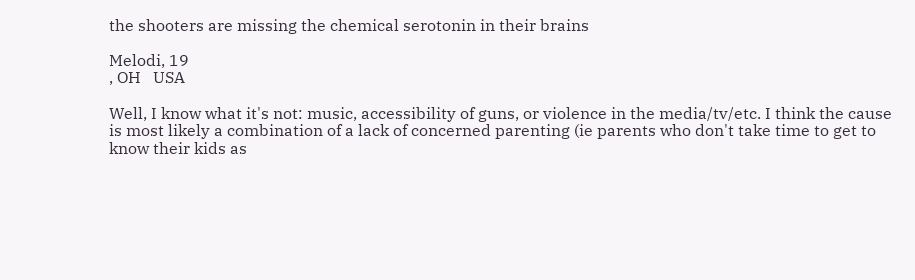the shooters are missing the chemical serotonin in their brains

Melodi, 19
, OH   USA

Well, I know what it's not: music, accessibility of guns, or violence in the media/tv/etc. I think the cause is most likely a combination of a lack of concerned parenting (ie parents who don't take time to get to know their kids as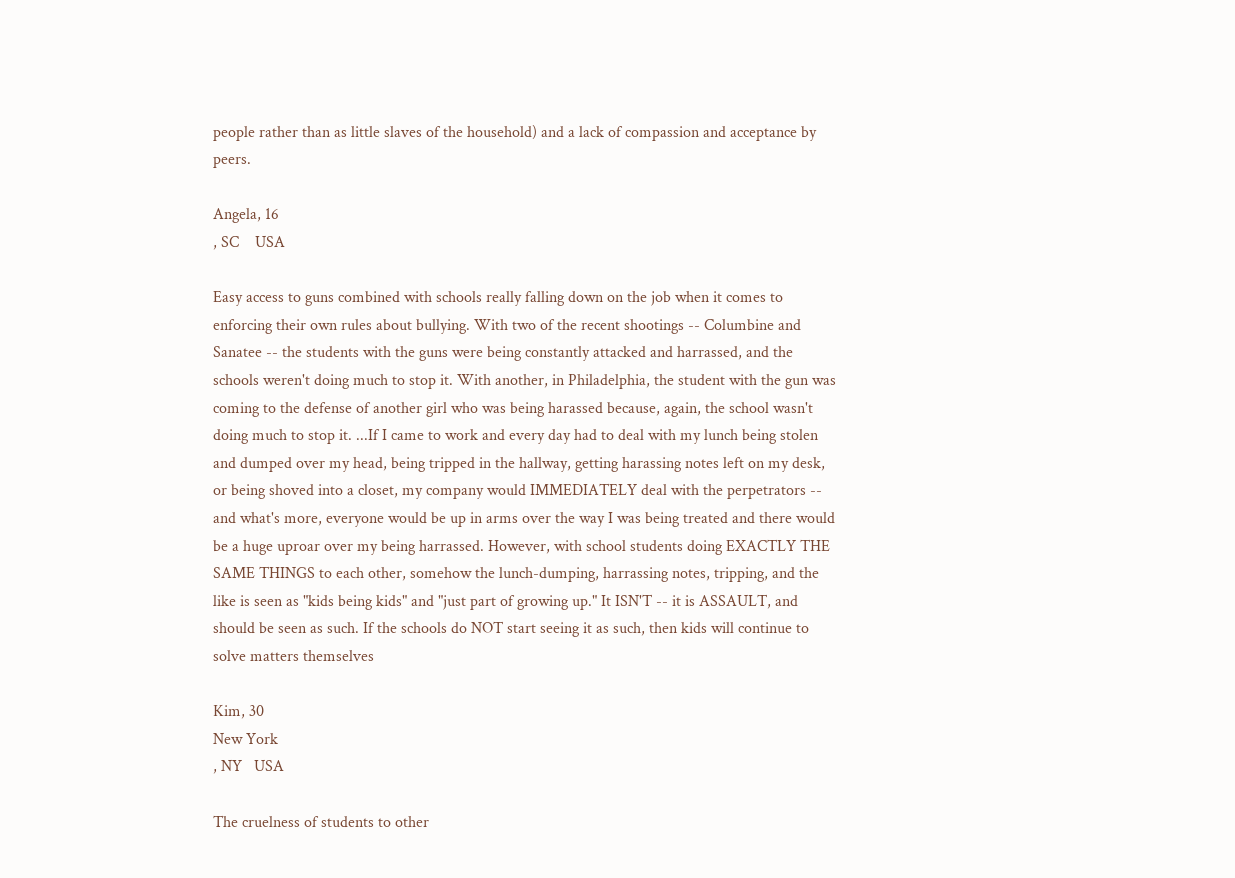people rather than as little slaves of the household) and a lack of compassion and acceptance by peers.

Angela, 16
, SC    USA

Easy access to guns combined with schools really falling down on the job when it comes to enforcing their own rules about bullying. With two of the recent shootings -- Columbine and Sanatee -- the students with the guns were being constantly attacked and harrassed, and the schools weren't doing much to stop it. With another, in Philadelphia, the student with the gun was coming to the defense of another girl who was being harassed because, again, the school wasn't doing much to stop it. ...If I came to work and every day had to deal with my lunch being stolen and dumped over my head, being tripped in the hallway, getting harassing notes left on my desk, or being shoved into a closet, my company would IMMEDIATELY deal with the perpetrators -- and what's more, everyone would be up in arms over the way I was being treated and there would be a huge uproar over my being harrassed. However, with school students doing EXACTLY THE SAME THINGS to each other, somehow the lunch-dumping, harrassing notes, tripping, and the like is seen as "kids being kids" and "just part of growing up." It ISN'T -- it is ASSAULT, and should be seen as such. If the schools do NOT start seeing it as such, then kids will continue to solve matters themselves

Kim, 30
New York
, NY   USA

The cruelness of students to other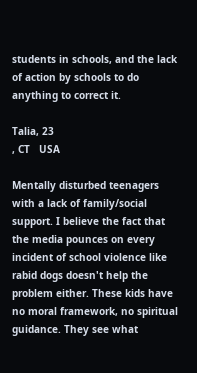students in schools, and the lack of action by schools to do anything to correct it.

Talia, 23
, CT   USA

Mentally disturbed teenagers with a lack of family/social support. I believe the fact that the media pounces on every incident of school violence like rabid dogs doesn't help the problem either. These kids have no moral framework, no spiritual guidance. They see what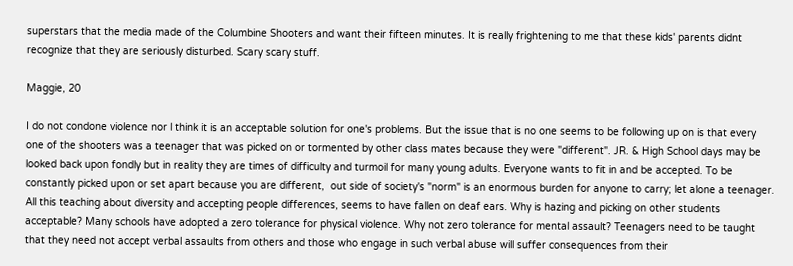superstars that the media made of the Columbine Shooters and want their fifteen minutes. It is really frightening to me that these kids' parents didnt recognize that they are seriously disturbed. Scary scary stuff.

Maggie, 20

I do not condone violence nor l think it is an acceptable solution for one's problems. But the issue that is no one seems to be following up on is that every one of the shooters was a teenager that was picked on or tormented by other class mates because they were "different". JR. & High School days may be looked back upon fondly but in reality they are times of difficulty and turmoil for many young adults. Everyone wants to fit in and be accepted. To be constantly picked upon or set apart because you are different,  out side of society's "norm" is an enormous burden for anyone to carry; let alone a teenager. All this teaching about diversity and accepting people differences, seems to have fallen on deaf ears. Why is hazing and picking on other students acceptable? Many schools have adopted a zero tolerance for physical violence. Why not zero tolerance for mental assault? Teenagers need to be taught that they need not accept verbal assaults from others and those who engage in such verbal abuse will suffer consequences from their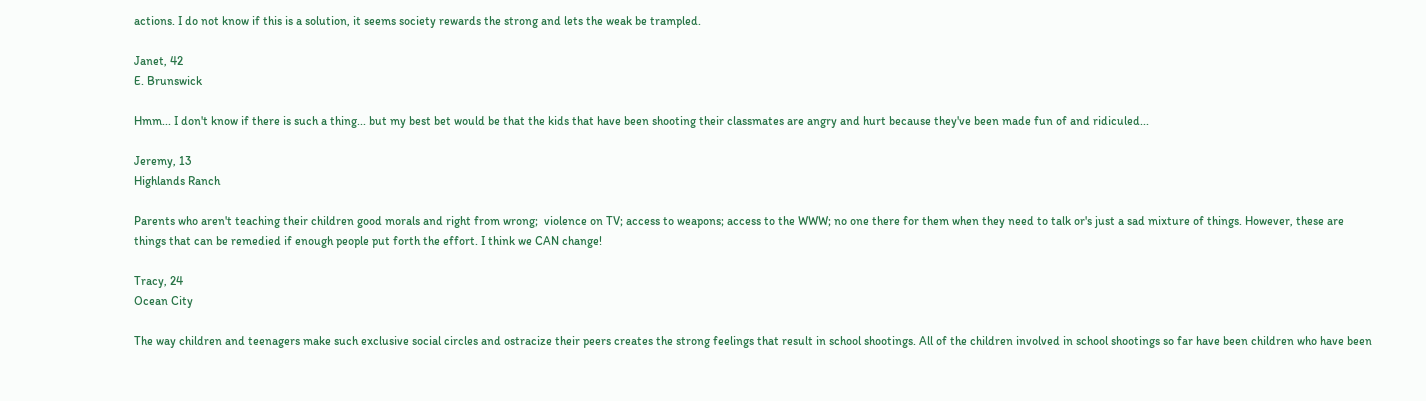actions. I do not know if this is a solution, it seems society rewards the strong and lets the weak be trampled.

Janet, 42
E. Brunswick

Hmm... I don't know if there is such a thing... but my best bet would be that the kids that have been shooting their classmates are angry and hurt because they've been made fun of and ridiculed...

Jeremy, 13
Highlands Ranch

Parents who aren't teaching their children good morals and right from wrong;  violence on TV; access to weapons; access to the WWW; no one there for them when they need to talk or's just a sad mixture of things. However, these are things that can be remedied if enough people put forth the effort. I think we CAN change!

Tracy, 24
Ocean City

The way children and teenagers make such exclusive social circles and ostracize their peers creates the strong feelings that result in school shootings. All of the children involved in school shootings so far have been children who have been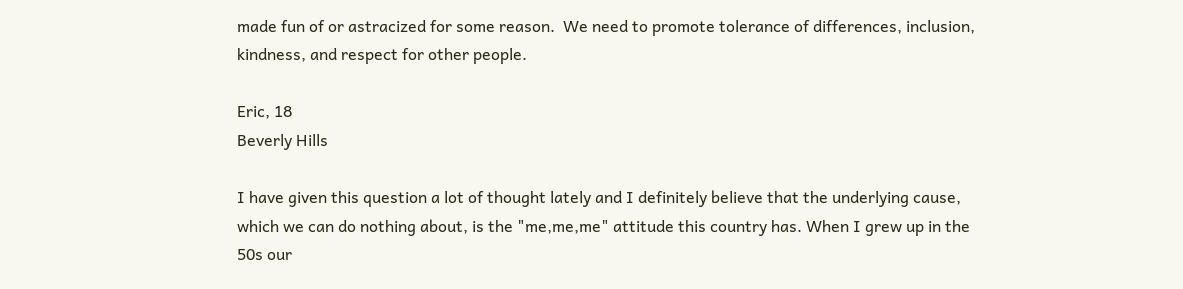made fun of or astracized for some reason.  We need to promote tolerance of differences, inclusion, kindness, and respect for other people.

Eric, 18
Beverly Hills

I have given this question a lot of thought lately and I definitely believe that the underlying cause, which we can do nothing about, is the "me,me,me" attitude this country has. When I grew up in the 50s our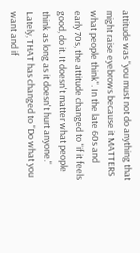attitude was "you must not do anything that might raise eyebrows because it MATTERS what people think". In the late 60s and early 70s, the attitude changed to "if it feels good, do it. It doesn't matter what people think as long as it doesn't hurt anyone." Lately, THAT has changed to "Do what you want and if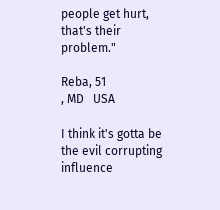people get hurt, that's their problem."

Reba, 51
, MD   USA

I think it's gotta be the evil corrupting influence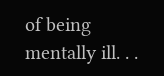of being mentally ill. . .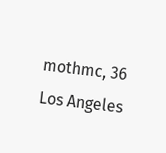mothmc, 36
Los Angeles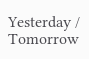Yesterday / Tomorrow